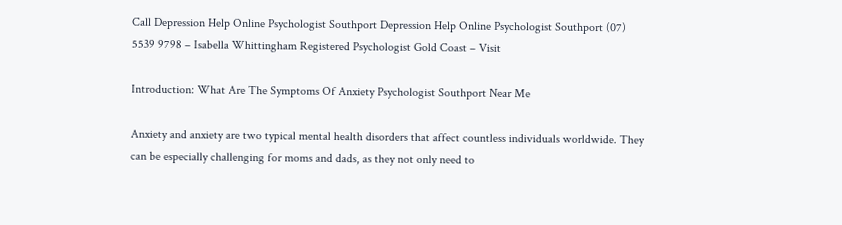Call Depression Help Online Psychologist Southport Depression Help Online Psychologist Southport (07) 5539 9798 – Isabella Whittingham Registered Psychologist Gold Coast – Visit

Introduction: What Are The Symptoms Of Anxiety Psychologist Southport Near Me

Anxiety and anxiety are two typical mental health disorders that affect countless individuals worldwide. They can be especially challenging for moms and dads, as they not only need to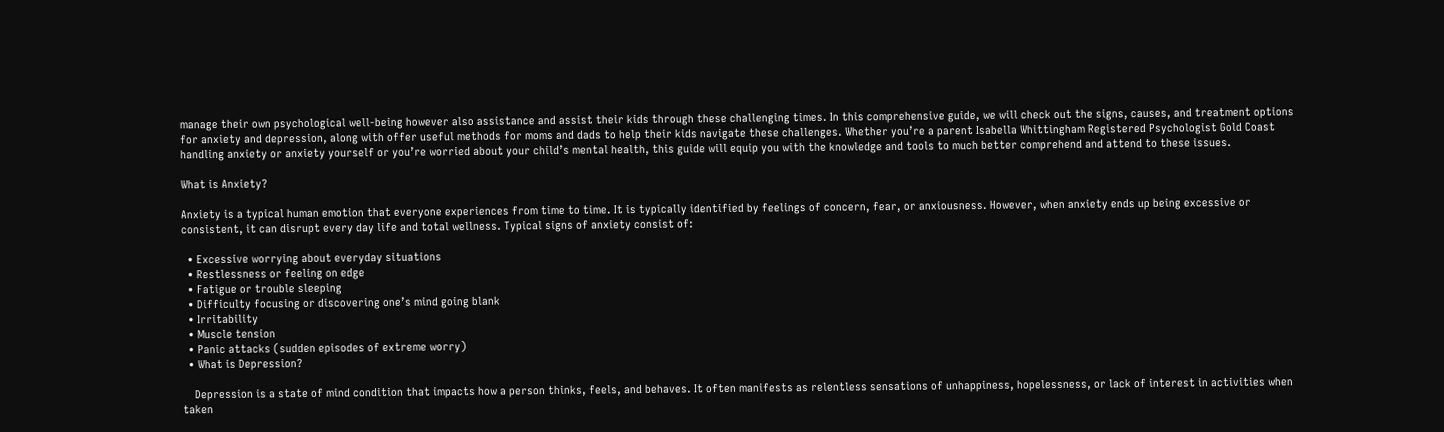manage their own psychological well-being however also assistance and assist their kids through these challenging times. In this comprehensive guide, we will check out the signs, causes, and treatment options for anxiety and depression, along with offer useful methods for moms and dads to help their kids navigate these challenges. Whether you’re a parent Isabella Whittingham Registered Psychologist Gold Coast handling anxiety or anxiety yourself or you’re worried about your child’s mental health, this guide will equip you with the knowledge and tools to much better comprehend and attend to these issues.

What is Anxiety?

Anxiety is a typical human emotion that everyone experiences from time to time. It is typically identified by feelings of concern, fear, or anxiousness. However, when anxiety ends up being excessive or consistent, it can disrupt every day life and total wellness. Typical signs of anxiety consist of:

  • Excessive worrying about everyday situations
  • Restlessness or feeling on edge
  • Fatigue or trouble sleeping
  • Difficulty focusing or discovering one’s mind going blank
  • Irritability
  • Muscle tension
  • Panic attacks (sudden episodes of extreme worry)
  • What is Depression?

    Depression is a state of mind condition that impacts how a person thinks, feels, and behaves. It often manifests as relentless sensations of unhappiness, hopelessness, or lack of interest in activities when taken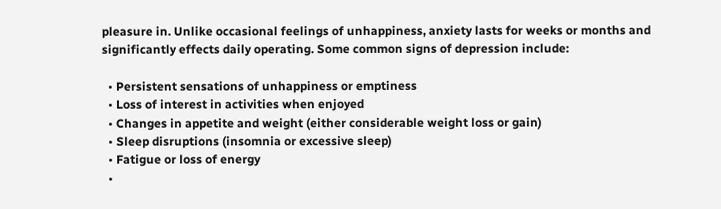pleasure in. Unlike occasional feelings of unhappiness, anxiety lasts for weeks or months and significantly effects daily operating. Some common signs of depression include:

  • Persistent sensations of unhappiness or emptiness
  • Loss of interest in activities when enjoyed
  • Changes in appetite and weight (either considerable weight loss or gain)
  • Sleep disruptions (insomnia or excessive sleep)
  • Fatigue or loss of energy
  •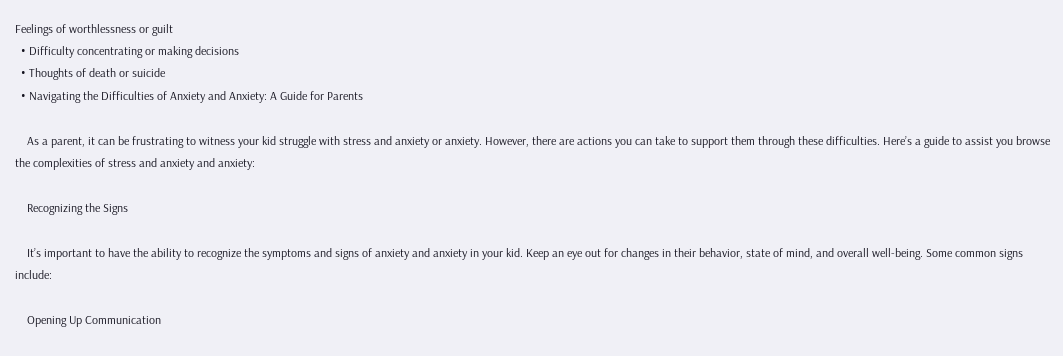Feelings of worthlessness or guilt
  • Difficulty concentrating or making decisions
  • Thoughts of death or suicide
  • Navigating the Difficulties of Anxiety and Anxiety: A Guide for Parents

    As a parent, it can be frustrating to witness your kid struggle with stress and anxiety or anxiety. However, there are actions you can take to support them through these difficulties. Here’s a guide to assist you browse the complexities of stress and anxiety and anxiety:

    Recognizing the Signs

    It’s important to have the ability to recognize the symptoms and signs of anxiety and anxiety in your kid. Keep an eye out for changes in their behavior, state of mind, and overall well-being. Some common signs include:

    Opening Up Communication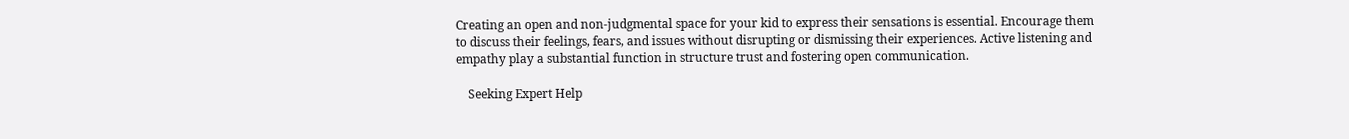Creating an open and non-judgmental space for your kid to express their sensations is essential. Encourage them to discuss their feelings, fears, and issues without disrupting or dismissing their experiences. Active listening and empathy play a substantial function in structure trust and fostering open communication.

    Seeking Expert Help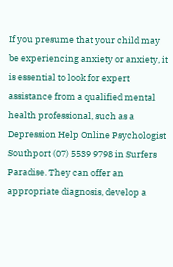If you presume that your child may be experiencing anxiety or anxiety, it is essential to look for expert assistance from a qualified mental health professional, such as a Depression Help Online Psychologist Southport (07) 5539 9798 in Surfers Paradise. They can offer an appropriate diagnosis, develop a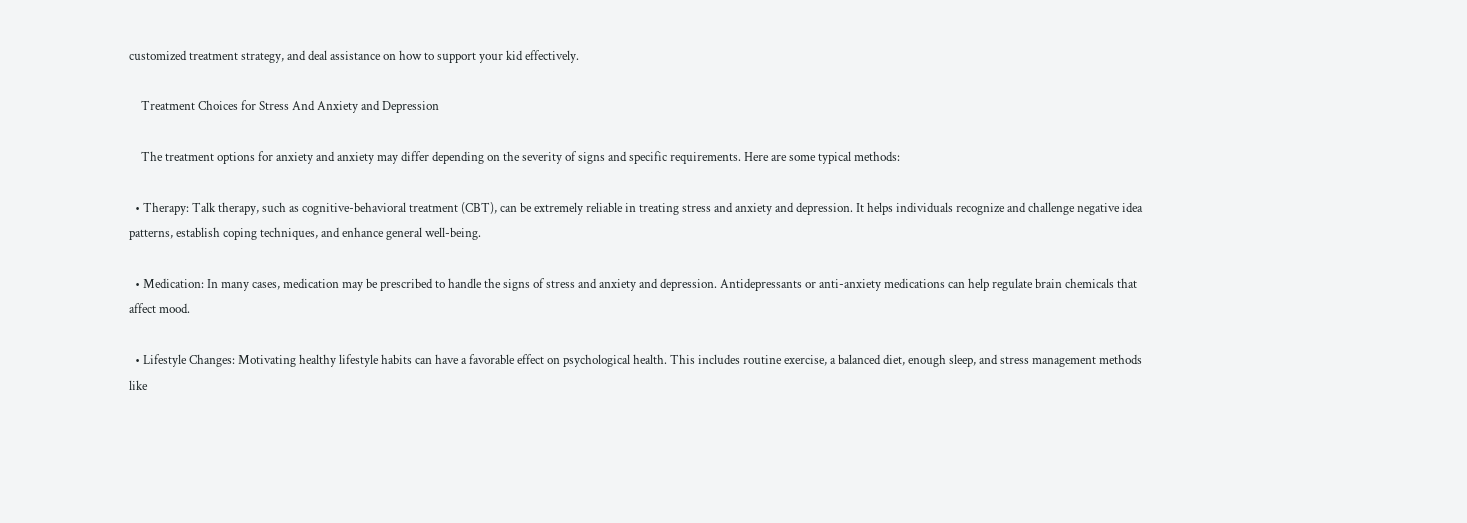customized treatment strategy, and deal assistance on how to support your kid effectively.

    Treatment Choices for Stress And Anxiety and Depression

    The treatment options for anxiety and anxiety may differ depending on the severity of signs and specific requirements. Here are some typical methods:

  • Therapy: Talk therapy, such as cognitive-behavioral treatment (CBT), can be extremely reliable in treating stress and anxiety and depression. It helps individuals recognize and challenge negative idea patterns, establish coping techniques, and enhance general well-being.

  • Medication: In many cases, medication may be prescribed to handle the signs of stress and anxiety and depression. Antidepressants or anti-anxiety medications can help regulate brain chemicals that affect mood.

  • Lifestyle Changes: Motivating healthy lifestyle habits can have a favorable effect on psychological health. This includes routine exercise, a balanced diet, enough sleep, and stress management methods like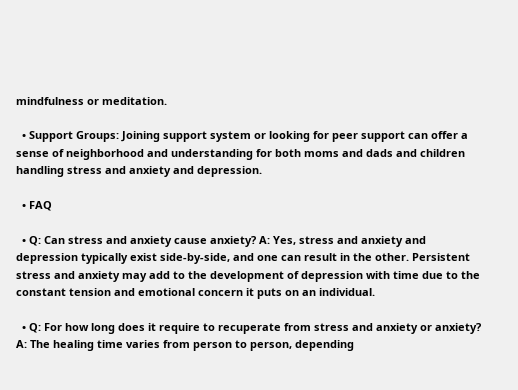mindfulness or meditation.

  • Support Groups: Joining support system or looking for peer support can offer a sense of neighborhood and understanding for both moms and dads and children handling stress and anxiety and depression.

  • FAQ

  • Q: Can stress and anxiety cause anxiety? A: Yes, stress and anxiety and depression typically exist side-by-side, and one can result in the other. Persistent stress and anxiety may add to the development of depression with time due to the constant tension and emotional concern it puts on an individual.

  • Q: For how long does it require to recuperate from stress and anxiety or anxiety? A: The healing time varies from person to person, depending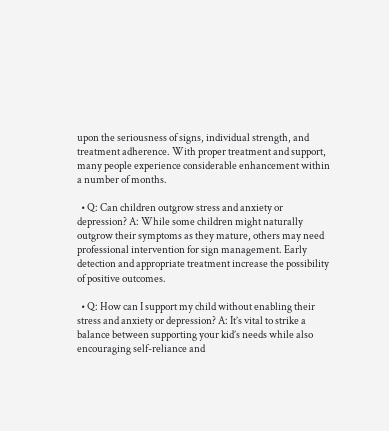upon the seriousness of signs, individual strength, and treatment adherence. With proper treatment and support, many people experience considerable enhancement within a number of months.

  • Q: Can children outgrow stress and anxiety or depression? A: While some children might naturally outgrow their symptoms as they mature, others may need professional intervention for sign management. Early detection and appropriate treatment increase the possibility of positive outcomes.

  • Q: How can I support my child without enabling their stress and anxiety or depression? A: It’s vital to strike a balance between supporting your kid’s needs while also encouraging self-reliance and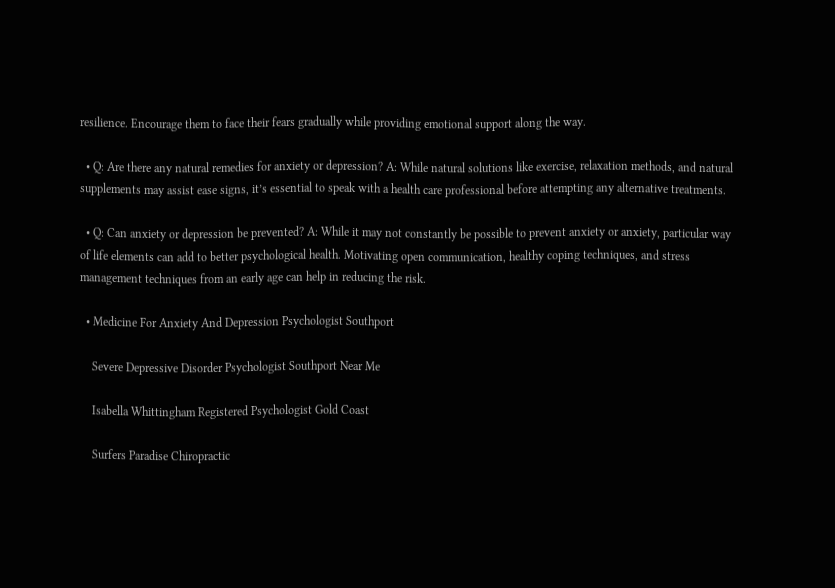resilience. Encourage them to face their fears gradually while providing emotional support along the way.

  • Q: Are there any natural remedies for anxiety or depression? A: While natural solutions like exercise, relaxation methods, and natural supplements may assist ease signs, it’s essential to speak with a health care professional before attempting any alternative treatments.

  • Q: Can anxiety or depression be prevented? A: While it may not constantly be possible to prevent anxiety or anxiety, particular way of life elements can add to better psychological health. Motivating open communication, healthy coping techniques, and stress management techniques from an early age can help in reducing the risk.

  • Medicine For Anxiety And Depression Psychologist Southport

    Severe Depressive Disorder Psychologist Southport Near Me

    Isabella Whittingham Registered Psychologist Gold Coast

    Surfers Paradise Chiropractic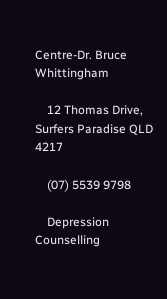Centre-Dr. Bruce Whittingham

    12 Thomas Drive, Surfers Paradise QLD 4217

    (07) 5539 9798

    Depression Counselling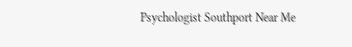Psychologist Southport Near Me